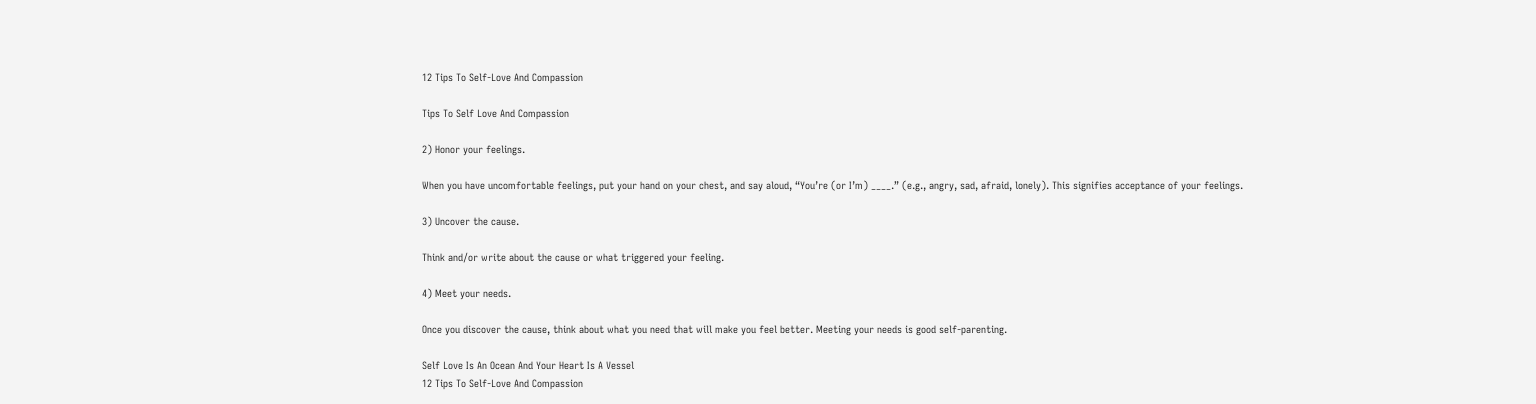12 Tips To Self-Love And Compassion

Tips To Self Love And Compassion

2) Honor your feelings.

When you have uncomfortable feelings, put your hand on your chest, and say aloud, “You’re (or I’m) ____.” (e.g., angry, sad, afraid, lonely). This signifies acceptance of your feelings.

3) Uncover the cause.

Think and/or write about the cause or what triggered your feeling.

4) Meet your needs.

Once you discover the cause, think about what you need that will make you feel better. Meeting your needs is good self-parenting.

Self Love Is An Ocean And Your Heart Is A Vessel
12 Tips To Self-Love And Compassion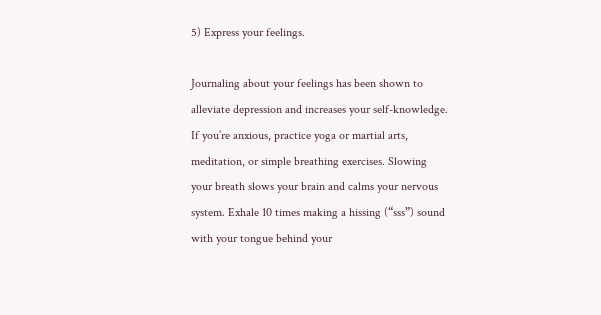5) Express your feelings.

Journaling about your feelings has been shown to alleviate depression and increases your self-knowledge. If you’re anxious, practice yoga or martial arts, meditation, or simple breathing exercises. Slowing your breath slows your brain and calms your nervous system. Exhale 10 times making a hissing (“sss”) sound with your tongue behind your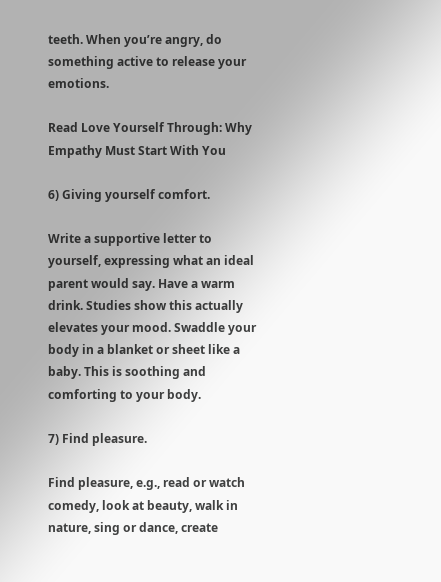teeth. When you’re angry, do something active to release your emotions.

Read Love Yourself Through: Why Empathy Must Start With You

6) Giving yourself comfort.

Write a supportive letter to yourself, expressing what an ideal parent would say. Have a warm drink. Studies show this actually elevates your mood. Swaddle your body in a blanket or sheet like a baby. This is soothing and comforting to your body.

7) Find pleasure.

Find pleasure, e.g., read or watch comedy, look at beauty, walk in nature, sing or dance, create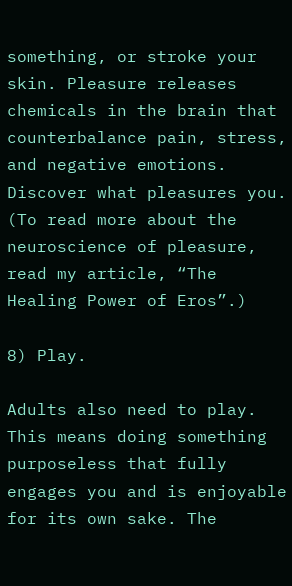something, or stroke your skin. Pleasure releases chemicals in the brain that counterbalance pain, stress, and negative emotions. Discover what pleasures you. (To read more about the neuroscience of pleasure, read my article, “The Healing Power of Eros”.)

8) Play.

Adults also need to play. This means doing something purposeless that fully engages you and is enjoyable for its own sake. The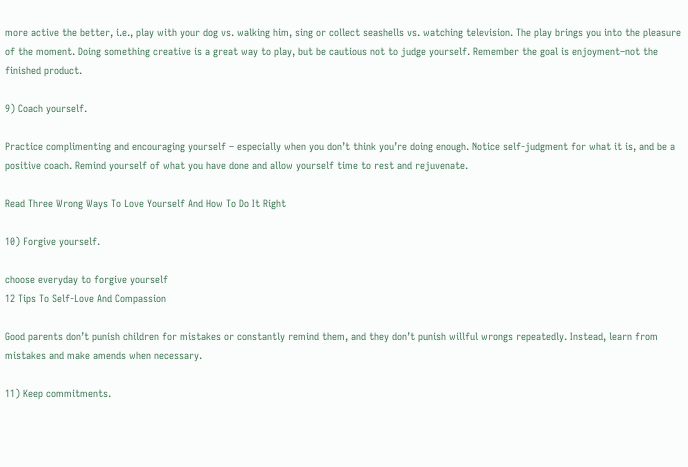more active the better, i.e., play with your dog vs. walking him, sing or collect seashells vs. watching television. The play brings you into the pleasure of the moment. Doing something creative is a great way to play, but be cautious not to judge yourself. Remember the goal is enjoyment–not the finished product.

9) Coach yourself.

Practice complimenting and encouraging yourself – especially when you don’t think you’re doing enough. Notice self-judgment for what it is, and be a positive coach. Remind yourself of what you have done and allow yourself time to rest and rejuvenate.

Read Three Wrong Ways To Love Yourself And How To Do It Right

10) Forgive yourself.

choose everyday to forgive yourself
12 Tips To Self-Love And Compassion

Good parents don’t punish children for mistakes or constantly remind them, and they don’t punish willful wrongs repeatedly. Instead, learn from mistakes and make amends when necessary.

11) Keep commitments.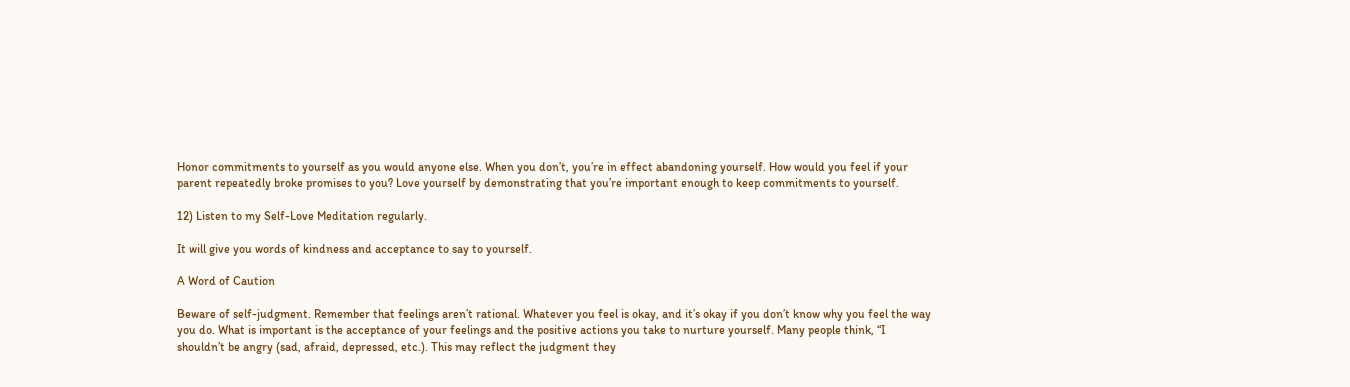Honor commitments to yourself as you would anyone else. When you don’t, you’re in effect abandoning yourself. How would you feel if your parent repeatedly broke promises to you? Love yourself by demonstrating that you’re important enough to keep commitments to yourself.

12) Listen to my Self-Love Meditation regularly.

It will give you words of kindness and acceptance to say to yourself.

A Word of Caution

Beware of self-judgment. Remember that feelings aren’t rational. Whatever you feel is okay, and it’s okay if you don’t know why you feel the way you do. What is important is the acceptance of your feelings and the positive actions you take to nurture yourself. Many people think, “I shouldn’t be angry (sad, afraid, depressed, etc.). This may reflect the judgment they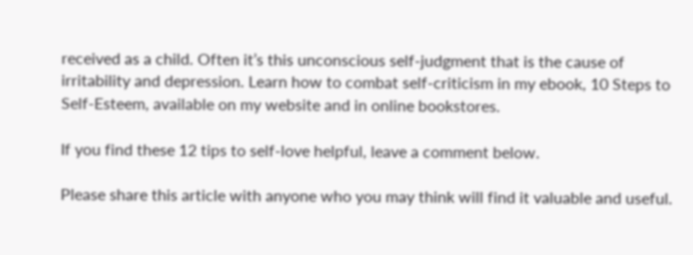received as a child. Often it’s this unconscious self-judgment that is the cause of irritability and depression. Learn how to combat self-criticism in my ebook, 10 Steps to Self-Esteem, available on my website and in online bookstores.

If you find these 12 tips to self-love helpful, leave a comment below.

Please share this article with anyone who you may think will find it valuable and useful.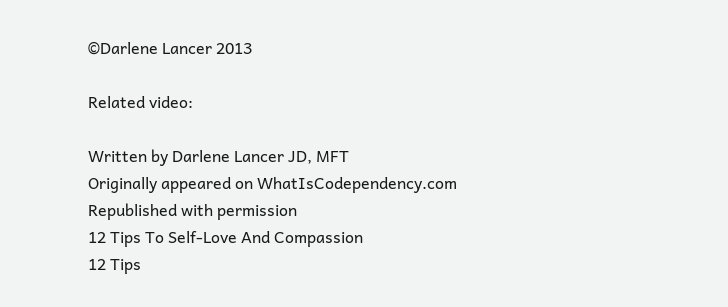©Darlene Lancer 2013

Related video:

Written by Darlene Lancer JD, MFT
Originally appeared on WhatIsCodependency.com
Republished with permission
12 Tips To Self-Love And Compassion
12 Tips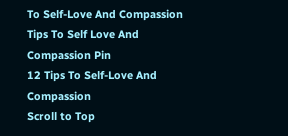To Self-Love And Compassion
Tips To Self Love And Compassion Pin
12 Tips To Self-Love And Compassion
Scroll to Top